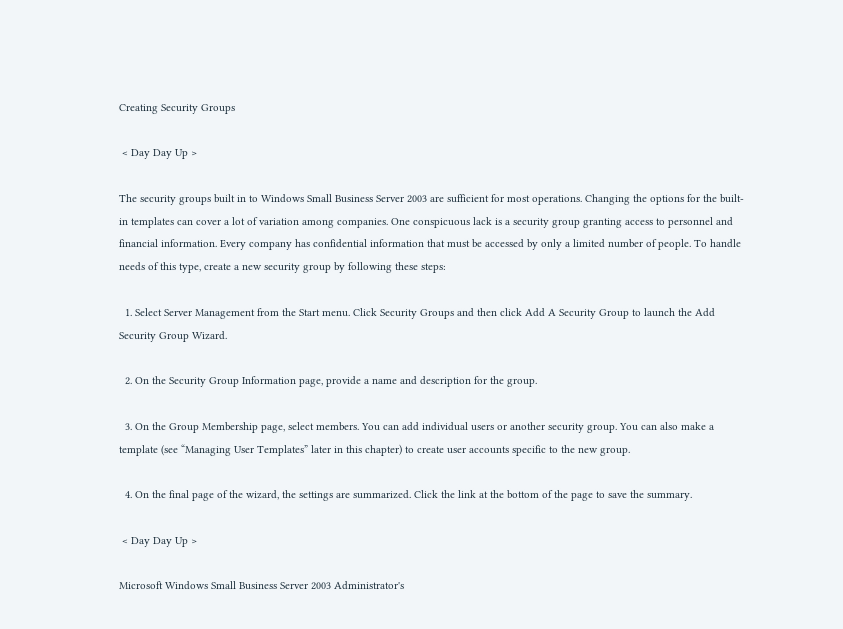Creating Security Groups

 < Day Day Up >

The security groups built in to Windows Small Business Server 2003 are sufficient for most operations. Changing the options for the built-in templates can cover a lot of variation among companies. One conspicuous lack is a security group granting access to personnel and financial information. Every company has confidential information that must be accessed by only a limited number of people. To handle needs of this type, create a new security group by following these steps:

  1. Select Server Management from the Start menu. Click Security Groups and then click Add A Security Group to launch the Add Security Group Wizard.

  2. On the Security Group Information page, provide a name and description for the group.

  3. On the Group Membership page, select members. You can add individual users or another security group. You can also make a template (see “Managing User Templates” later in this chapter) to create user accounts specific to the new group.

  4. On the final page of the wizard, the settings are summarized. Click the link at the bottom of the page to save the summary.

 < Day Day Up >

Microsoft Windows Small Business Server 2003 Administrator's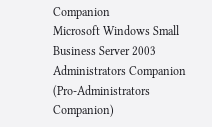Companion
Microsoft Windows Small Business Server 2003 Administrators Companion (Pro-Administrators Companion)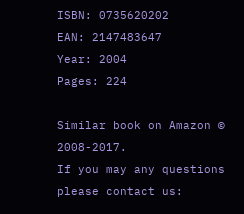ISBN: 0735620202
EAN: 2147483647
Year: 2004
Pages: 224

Similar book on Amazon © 2008-2017.
If you may any questions please contact us: